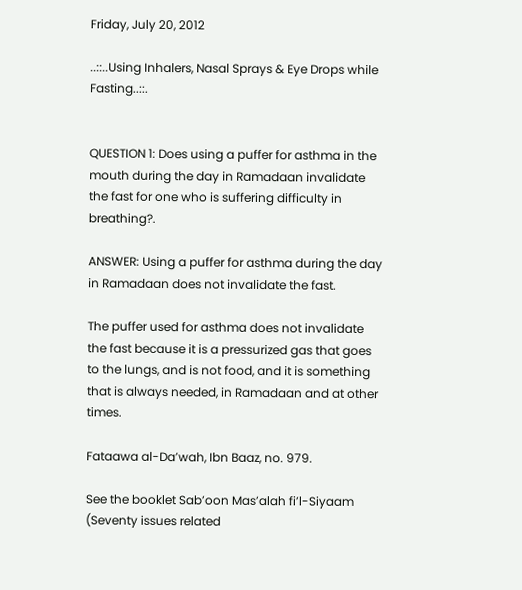Friday, July 20, 2012

..::..Using Inhalers, Nasal Sprays & Eye Drops while Fasting..::.


QUESTION 1: Does using a puffer for asthma in the mouth during the day in Ramadaan invalidate the fast for one who is suffering difficulty in breathing?.

ANSWER: Using a puffer for asthma during the day in Ramadaan does not invalidate the fast.

The puffer used for asthma does not invalidate the fast because it is a pressurized gas that goes to the lungs, and is not food, and it is something that is always needed, in Ramadaan and at other times.

Fataawa al-Da’wah, Ibn Baaz, no. 979.

See the booklet Sab’oon Mas’alah fi’l-Siyaam (Seventy issues related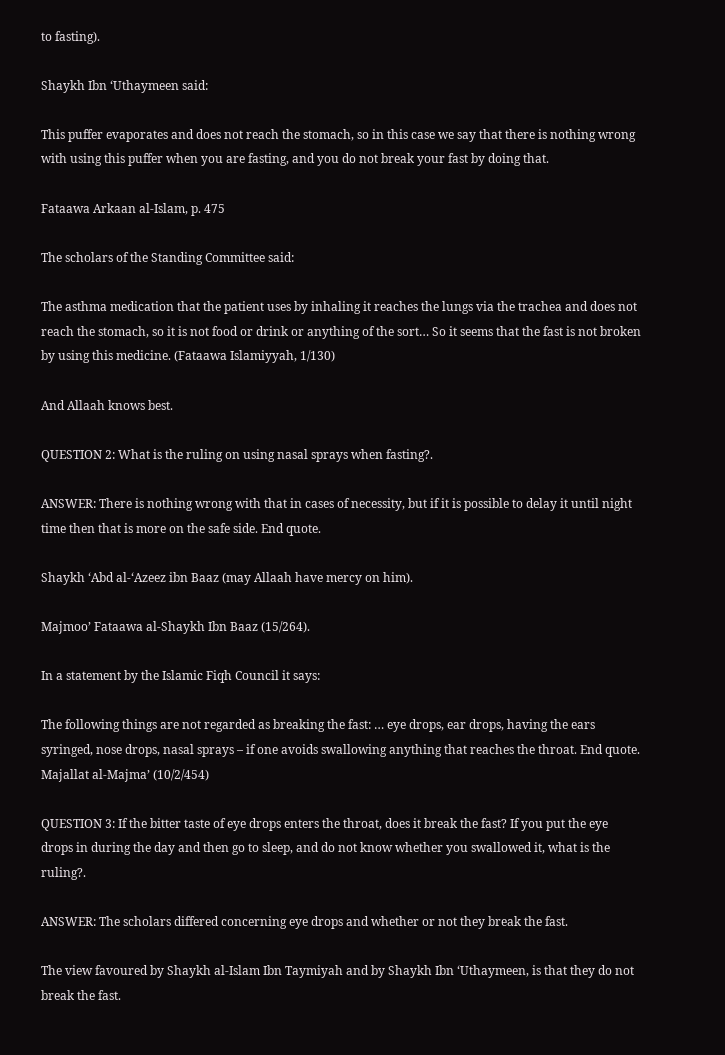to fasting).

Shaykh Ibn ‘Uthaymeen said:

This puffer evaporates and does not reach the stomach, so in this case we say that there is nothing wrong with using this puffer when you are fasting, and you do not break your fast by doing that.

Fataawa Arkaan al-Islam, p. 475

The scholars of the Standing Committee said:

The asthma medication that the patient uses by inhaling it reaches the lungs via the trachea and does not reach the stomach, so it is not food or drink or anything of the sort… So it seems that the fast is not broken by using this medicine. (Fataawa Islamiyyah, 1/130)

And Allaah knows best.

QUESTION 2: What is the ruling on using nasal sprays when fasting?.

ANSWER: There is nothing wrong with that in cases of necessity, but if it is possible to delay it until night time then that is more on the safe side. End quote.

Shaykh ‘Abd al-‘Azeez ibn Baaz (may Allaah have mercy on him).

Majmoo’ Fataawa al-Shaykh Ibn Baaz (15/264).

In a statement by the Islamic Fiqh Council it says:

The following things are not regarded as breaking the fast: … eye drops, ear drops, having the ears syringed, nose drops, nasal sprays – if one avoids swallowing anything that reaches the throat. End quote.
Majallat al-Majma’ (10/2/454)

QUESTION 3: If the bitter taste of eye drops enters the throat, does it break the fast? If you put the eye drops in during the day and then go to sleep, and do not know whether you swallowed it, what is the ruling?.

ANSWER: The scholars differed concerning eye drops and whether or not they break the fast.

The view favoured by Shaykh al-Islam Ibn Taymiyah and by Shaykh Ibn ‘Uthaymeen, is that they do not break the fast.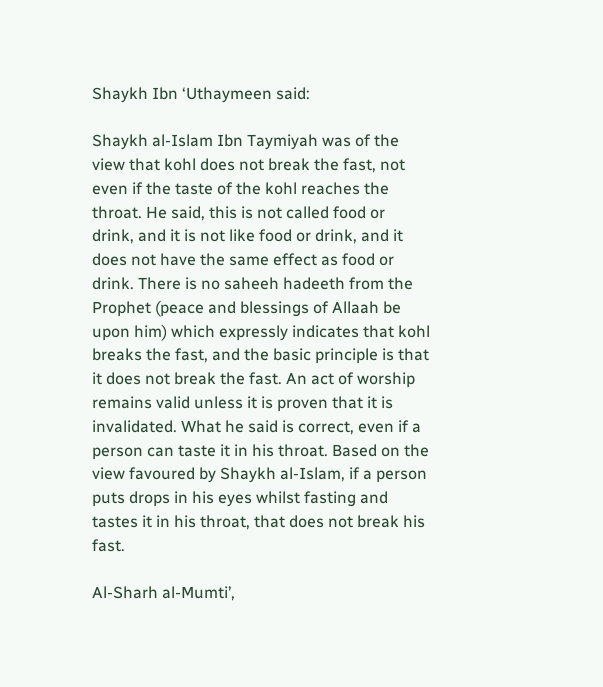Shaykh Ibn ‘Uthaymeen said:

Shaykh al-Islam Ibn Taymiyah was of the view that kohl does not break the fast, not even if the taste of the kohl reaches the throat. He said, this is not called food or drink, and it is not like food or drink, and it does not have the same effect as food or drink. There is no saheeh hadeeth from the Prophet (peace and blessings of Allaah be upon him) which expressly indicates that kohl breaks the fast, and the basic principle is that it does not break the fast. An act of worship remains valid unless it is proven that it is invalidated. What he said is correct, even if a person can taste it in his throat. Based on the view favoured by Shaykh al-Islam, if a person puts drops in his eyes whilst fasting and tastes it in his throat, that does not break his fast.

Al-Sharh al-Mumti’,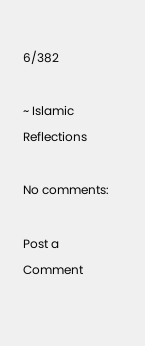6/382

~ Islamic Reflections

No comments:

Post a Comment